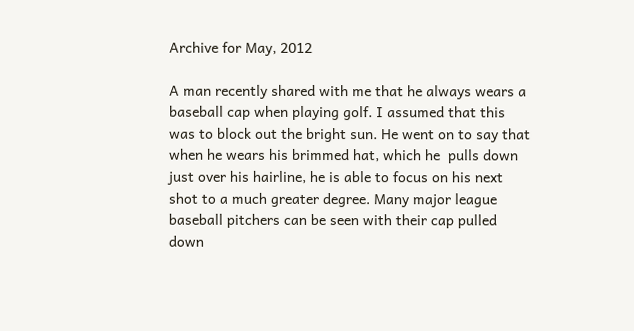Archive for May, 2012

A man recently shared with me that he always wears a baseball cap when playing golf. I assumed that this was to block out the bright sun. He went on to say that when he wears his brimmed hat, which he  pulls down just over his hairline, he is able to focus on his next shot to a much greater degree. Many major league baseball pitchers can be seen with their cap pulled down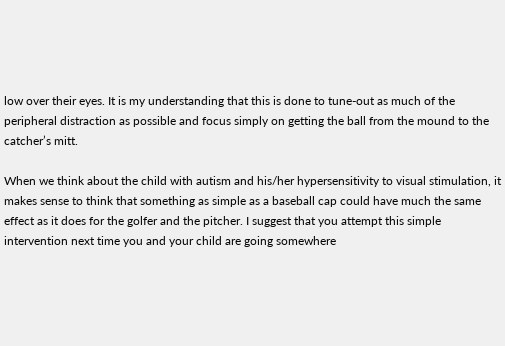low over their eyes. It is my understanding that this is done to tune-out as much of the peripheral distraction as possible and focus simply on getting the ball from the mound to the catcher’s mitt.

When we think about the child with autism and his/her hypersensitivity to visual stimulation, it makes sense to think that something as simple as a baseball cap could have much the same effect as it does for the golfer and the pitcher. I suggest that you attempt this simple intervention next time you and your child are going somewhere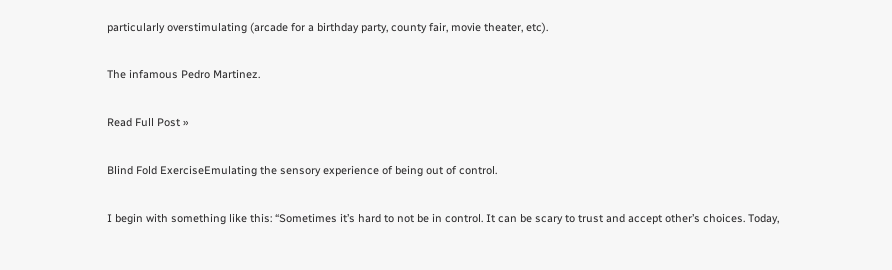particularly overstimulating (arcade for a birthday party, county fair, movie theater, etc).

The infamous Pedro Martinez.

Read Full Post »

Blind Fold ExerciseEmulating the sensory experience of being out of control.

I begin with something like this: “Sometimes it’s hard to not be in control. It can be scary to trust and accept other’s choices. Today,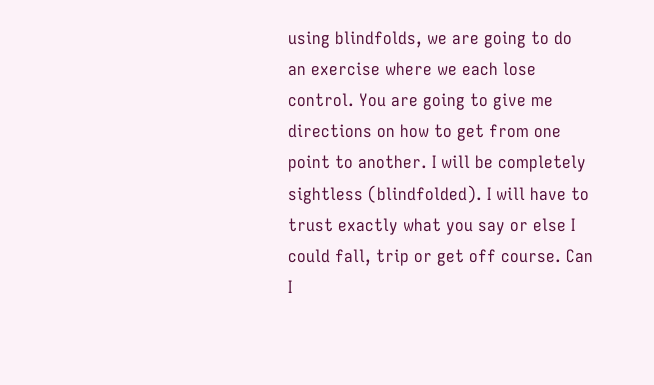using blindfolds, we are going to do an exercise where we each lose control. You are going to give me directions on how to get from one point to another. I will be completely sightless (blindfolded). I will have to trust exactly what you say or else I could fall, trip or get off course. Can I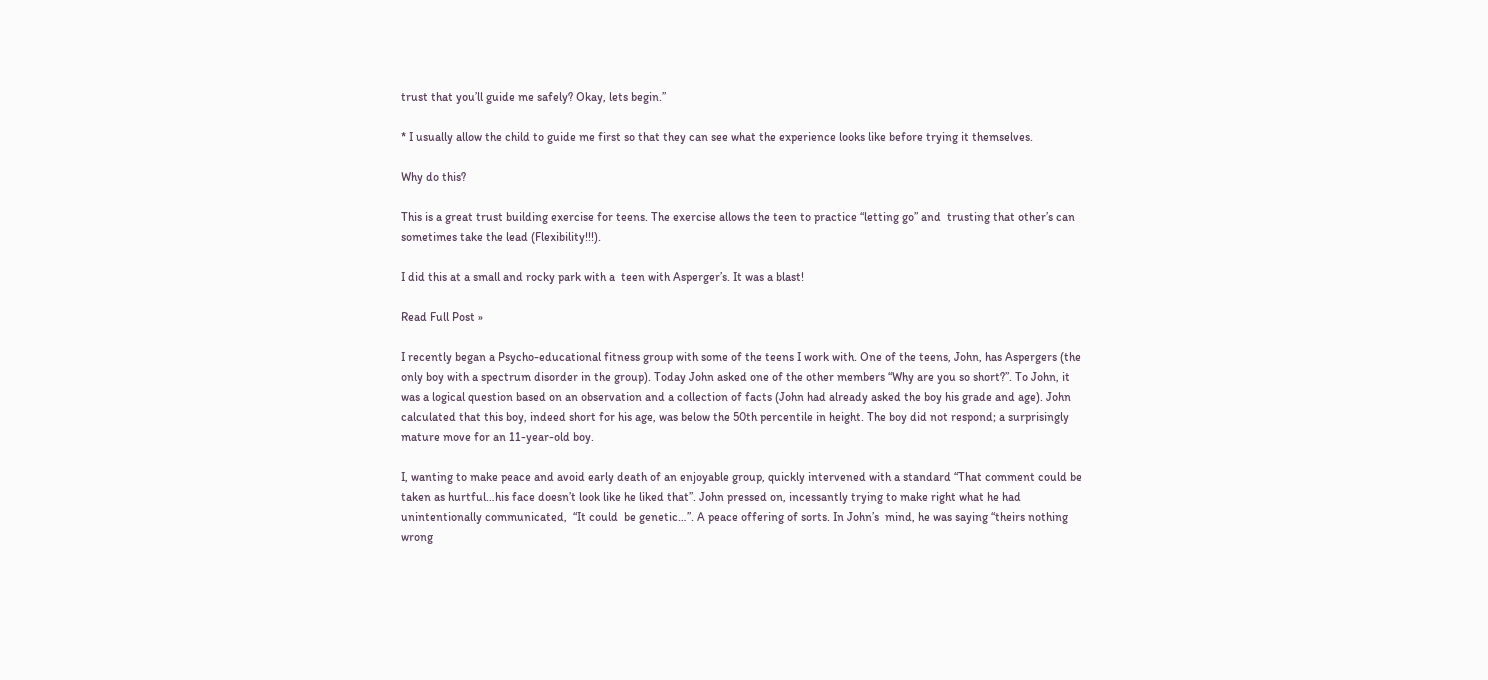trust that you’ll guide me safely? Okay, lets begin.”

* I usually allow the child to guide me first so that they can see what the experience looks like before trying it themselves.

Why do this?

This is a great trust building exercise for teens. The exercise allows the teen to practice “letting go” and  trusting that other’s can sometimes take the lead (Flexibility!!!).

I did this at a small and rocky park with a  teen with Asperger’s. It was a blast!

Read Full Post »

I recently began a Psycho-educational fitness group with some of the teens I work with. One of the teens, John, has Aspergers (the only boy with a spectrum disorder in the group). Today John asked one of the other members “Why are you so short?”. To John, it was a logical question based on an observation and a collection of facts (John had already asked the boy his grade and age). John calculated that this boy, indeed short for his age, was below the 50th percentile in height. The boy did not respond; a surprisingly mature move for an 11-year-old boy.

I, wanting to make peace and avoid early death of an enjoyable group, quickly intervened with a standard “That comment could be taken as hurtful…his face doesn’t look like he liked that”. John pressed on, incessantly trying to make right what he had unintentionally communicated,  “It could  be genetic…”. A peace offering of sorts. In John’s  mind, he was saying “theirs nothing wrong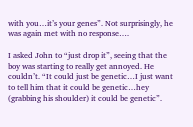with you…it’s your genes”. Not surprisingly, he was again met with no response….

I asked John to “just drop it”, seeing that the boy was starting to really get annoyed. He couldn’t. “It could just be genetic…I just want to tell him that it could be genetic…hey (grabbing his shoulder) it could be genetic”.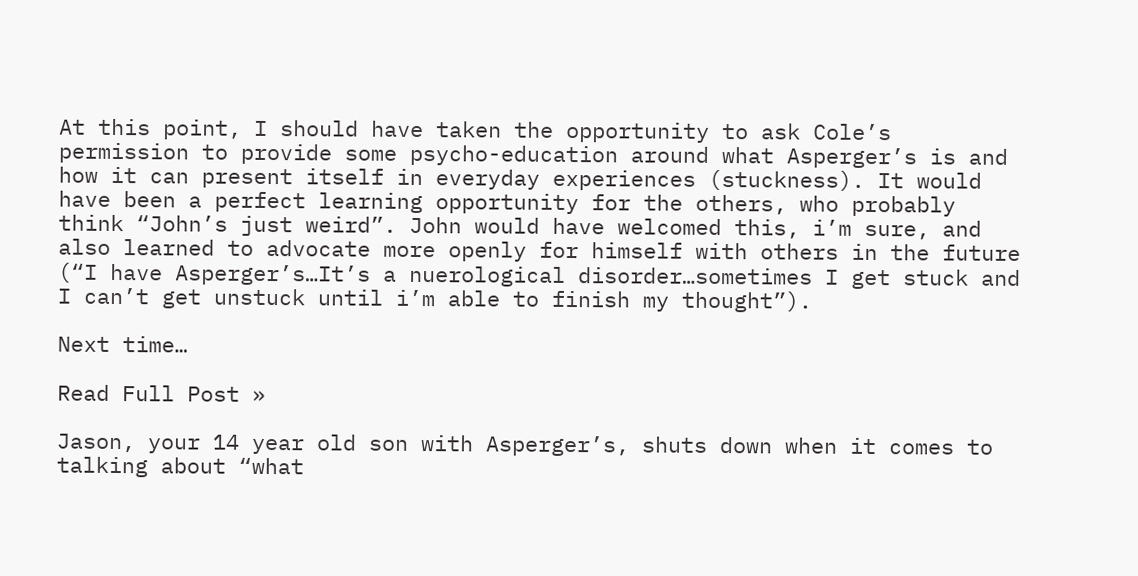At this point, I should have taken the opportunity to ask Cole’s permission to provide some psycho-education around what Asperger’s is and how it can present itself in everyday experiences (stuckness). It would have been a perfect learning opportunity for the others, who probably think “John’s just weird”. John would have welcomed this, i’m sure, and also learned to advocate more openly for himself with others in the future (“I have Asperger’s…It’s a nuerological disorder…sometimes I get stuck and I can’t get unstuck until i’m able to finish my thought”).

Next time…

Read Full Post »

Jason, your 14 year old son with Asperger’s, shuts down when it comes to talking about “what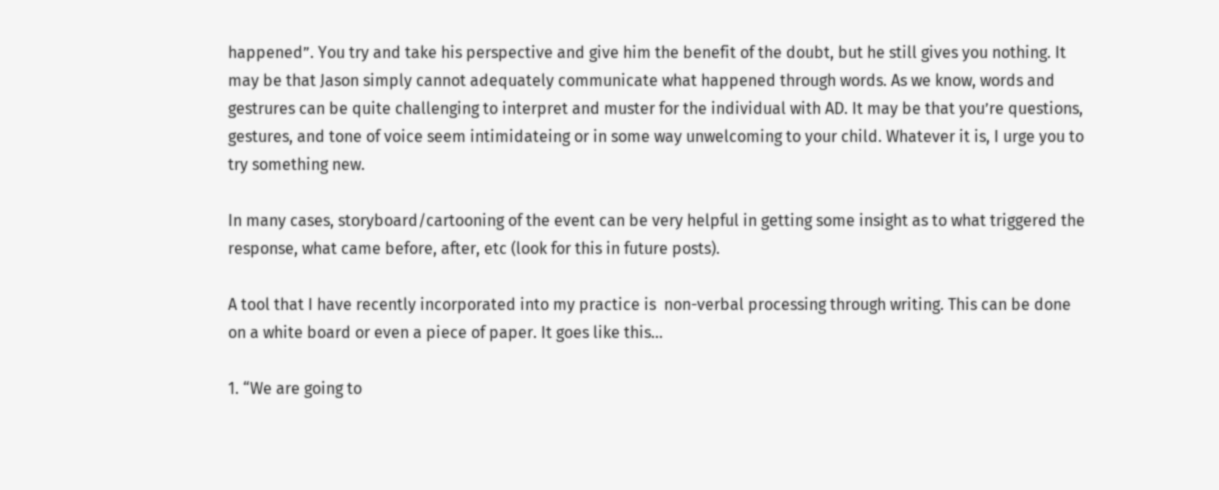happened”. You try and take his perspective and give him the benefit of the doubt, but he still gives you nothing. It may be that Jason simply cannot adequately communicate what happened through words. As we know, words and gestrures can be quite challenging to interpret and muster for the individual with AD. It may be that you’re questions, gestures, and tone of voice seem intimidateing or in some way unwelcoming to your child. Whatever it is, I urge you to try something new.

In many cases, storyboard/cartooning of the event can be very helpful in getting some insight as to what triggered the response, what came before, after, etc (look for this in future posts).

A tool that I have recently incorporated into my practice is  non-verbal processing through writing. This can be done on a white board or even a piece of paper. It goes like this…

1. “We are going to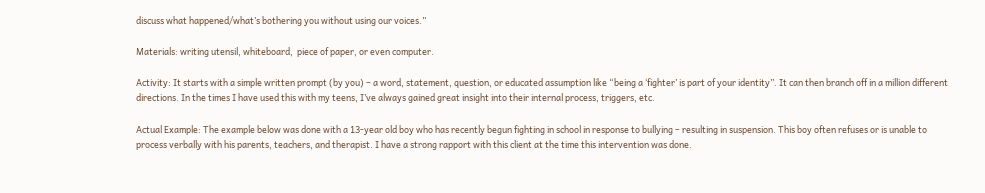discuss what happened/what’s bothering you without using our voices.”

Materials: writing utensil, whiteboard,  piece of paper, or even computer.

Activity: It starts with a simple written prompt (by you) – a word, statement, question, or educated assumption like “being a ‘fighter’ is part of your identity”. It can then branch off in a million different directions. In the times I have used this with my teens, I’ve always gained great insight into their internal process, triggers, etc.

Actual Example: The example below was done with a 13-year old boy who has recently begun fighting in school in response to bullying – resulting in suspension. This boy often refuses or is unable to process verbally with his parents, teachers, and therapist. I have a strong rapport with this client at the time this intervention was done.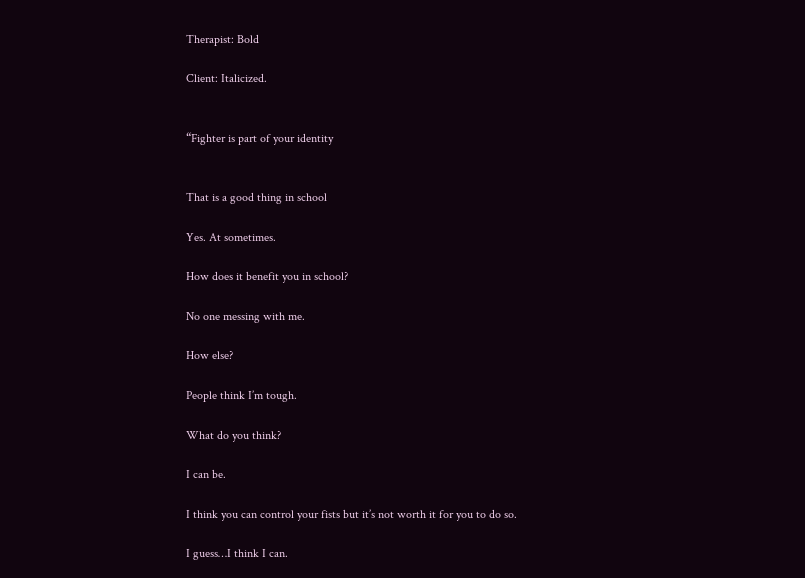Therapist: Bold

Client: Italicized.


“Fighter is part of your identity


That is a good thing in school

Yes. At sometimes.

How does it benefit you in school?

No one messing with me.

How else?

People think I’m tough.

What do you think?

I can be.

I think you can control your fists but it’s not worth it for you to do so.

I guess…I think I can.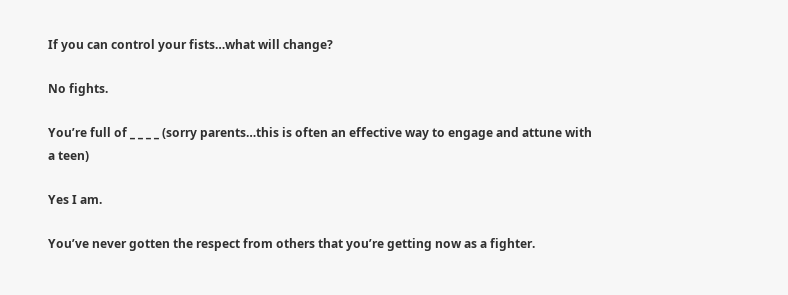If you can control your fists…what will change?

No fights.

You’re full of _ _ _ _ (sorry parents…this is often an effective way to engage and attune with a teen)

Yes I am.

You’ve never gotten the respect from others that you’re getting now as a fighter.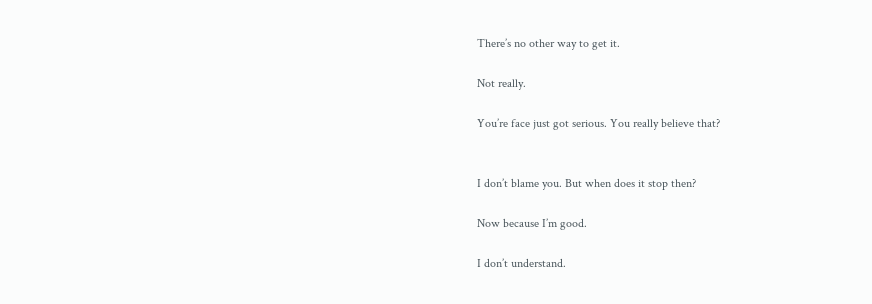There’s no other way to get it.

Not really.

You’re face just got serious. You really believe that?


I don’t blame you. But when does it stop then?

Now because I’m good.

I don’t understand.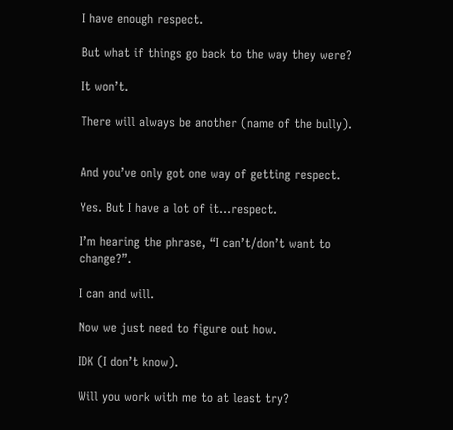I have enough respect.

But what if things go back to the way they were?

It won’t.

There will always be another (name of the bully).


And you’ve only got one way of getting respect.

Yes. But I have a lot of it…respect.

I’m hearing the phrase, “I can’t/don’t want to change?”.

I can and will.

Now we just need to figure out how.

IDK (I don’t know).

Will you work with me to at least try?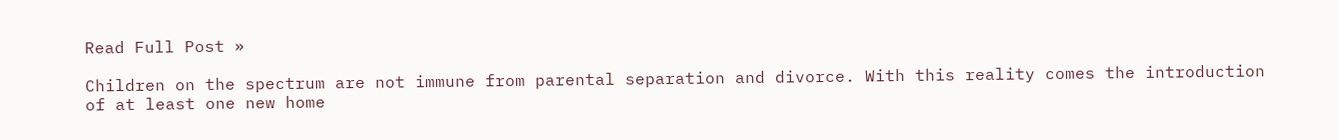Read Full Post »

Children on the spectrum are not immune from parental separation and divorce. With this reality comes the introduction of at least one new home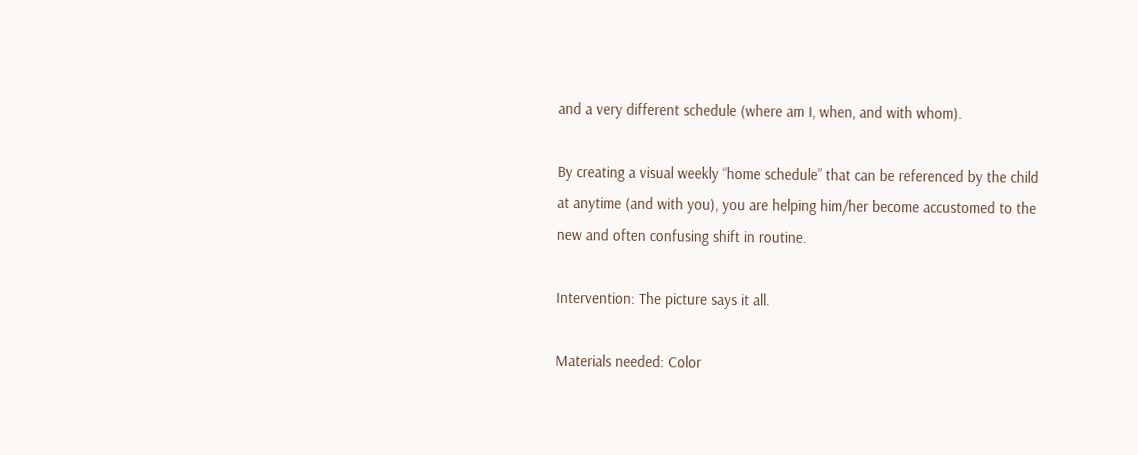and a very different schedule (where am I, when, and with whom).

By creating a visual weekly “home schedule” that can be referenced by the child at anytime (and with you), you are helping him/her become accustomed to the new and often confusing shift in routine.

Intervention: The picture says it all.

Materials needed: Color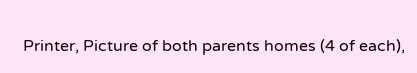Printer, Picture of both parents homes (4 of each),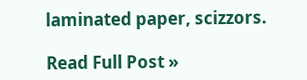laminated paper, scizzors.

Read Full Post »